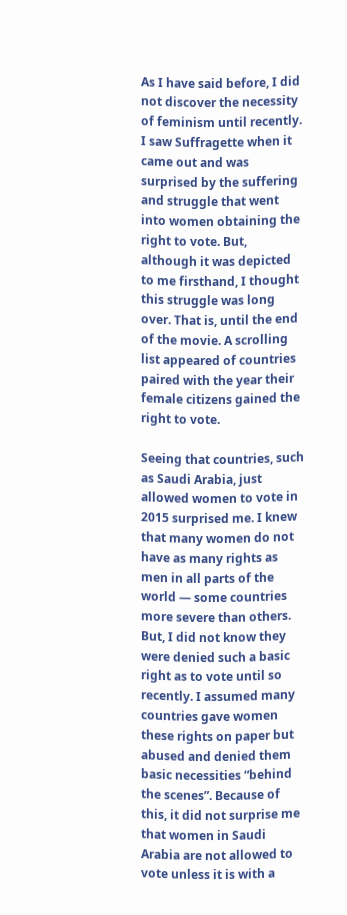As I have said before, I did not discover the necessity of feminism until recently. I saw Suffragette when it came out and was surprised by the suffering and struggle that went into women obtaining the right to vote. But, although it was depicted to me firsthand, I thought this struggle was long over. That is, until the end of the movie. A scrolling list appeared of countries paired with the year their female citizens gained the right to vote.

Seeing that countries, such as Saudi Arabia, just allowed women to vote in 2015 surprised me. I knew that many women do not have as many rights as men in all parts of the world — some countries more severe than others. But, I did not know they were denied such a basic right as to vote until so recently. I assumed many countries gave women these rights on paper but abused and denied them basic necessities “behind the scenes”. Because of this, it did not surprise me that women in Saudi Arabia are not allowed to vote unless it is with a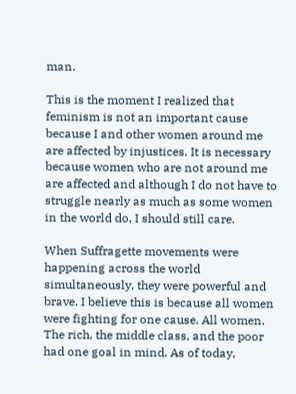man.

This is the moment I realized that feminism is not an important cause because I and other women around me are affected by injustices. It is necessary because women who are not around me are affected and although I do not have to struggle nearly as much as some women in the world do, I should still care.

When Suffragette movements were happening across the world simultaneously, they were powerful and brave. I believe this is because all women were fighting for one cause. All women. The rich, the middle class, and the poor had one goal in mind. As of today,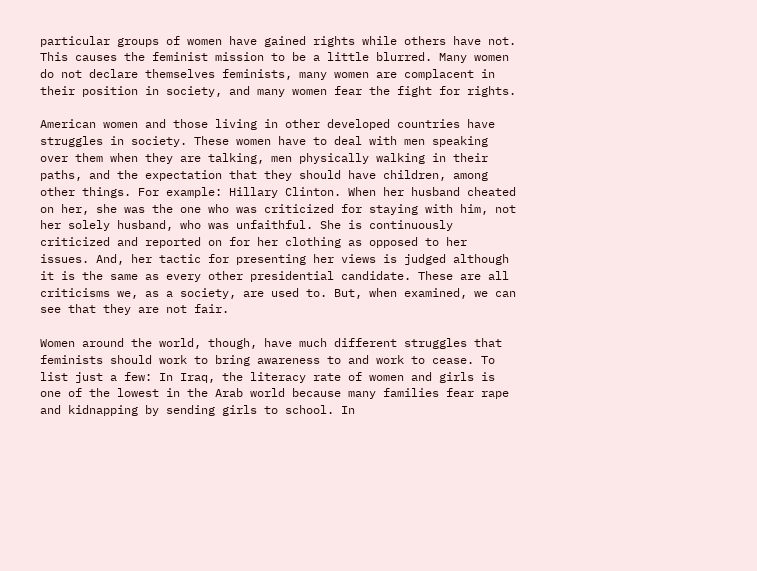particular groups of women have gained rights while others have not. This causes the feminist mission to be a little blurred. Many women do not declare themselves feminists, many women are complacent in their position in society, and many women fear the fight for rights.

American women and those living in other developed countries have struggles in society. These women have to deal with men speaking over them when they are talking, men physically walking in their paths, and the expectation that they should have children, among other things. For example: Hillary Clinton. When her husband cheated on her, she was the one who was criticized for staying with him, not her solely husband, who was unfaithful. She is continuously criticized and reported on for her clothing as opposed to her issues. And, her tactic for presenting her views is judged although it is the same as every other presidential candidate. These are all criticisms we, as a society, are used to. But, when examined, we can see that they are not fair.

Women around the world, though, have much different struggles that feminists should work to bring awareness to and work to cease. To list just a few: In Iraq, the literacy rate of women and girls is one of the lowest in the Arab world because many families fear rape and kidnapping by sending girls to school. In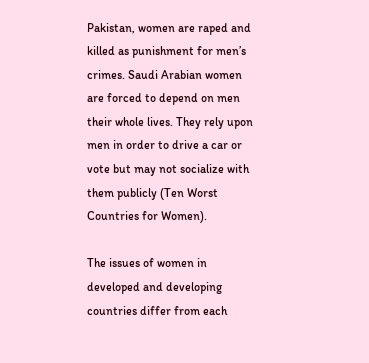Pakistan, women are raped and killed as punishment for men’s crimes. Saudi Arabian women are forced to depend on men their whole lives. They rely upon men in order to drive a car or vote but may not socialize with them publicly (Ten Worst Countries for Women).

The issues of women in developed and developing countries differ from each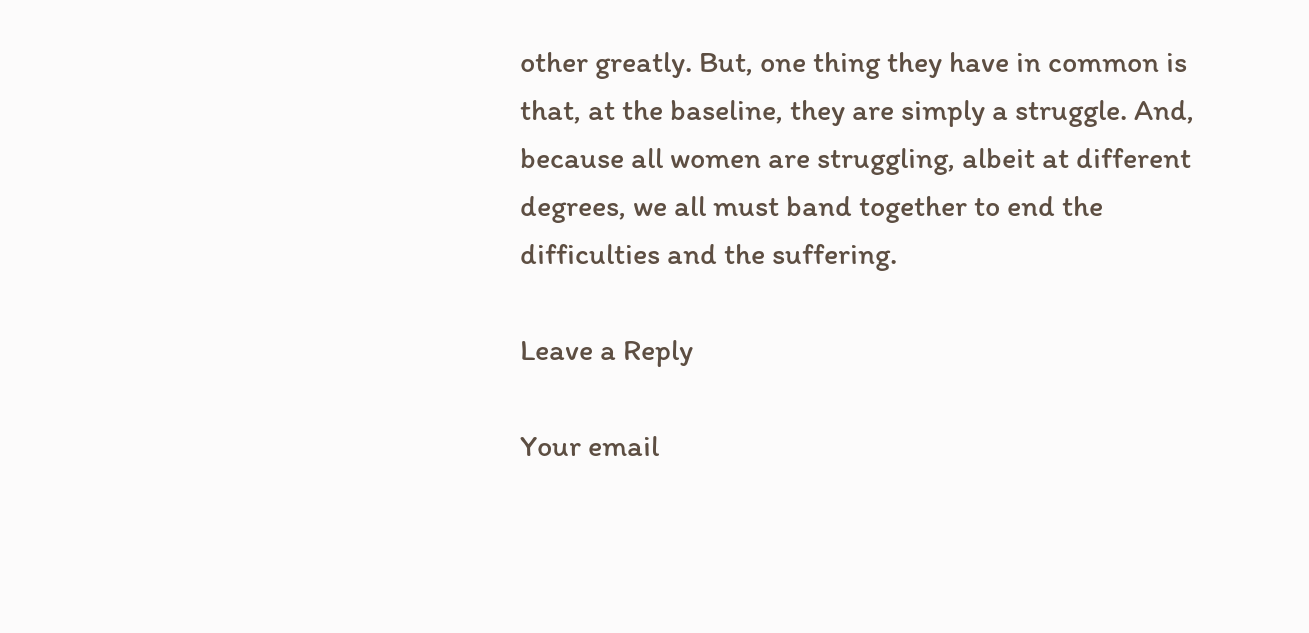other greatly. But, one thing they have in common is that, at the baseline, they are simply a struggle. And, because all women are struggling, albeit at different degrees, we all must band together to end the difficulties and the suffering.

Leave a Reply

Your email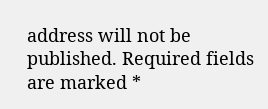address will not be published. Required fields are marked *